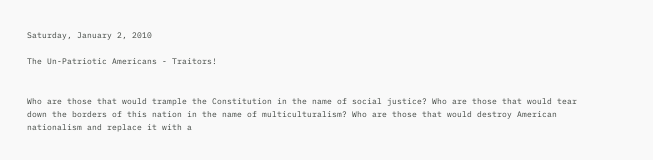Saturday, January 2, 2010

The Un-Patriotic Americans - Traitors!


Who are those that would trample the Constitution in the name of social justice? Who are those that would tear down the borders of this nation in the name of multiculturalism? Who are those that would destroy American nationalism and replace it with a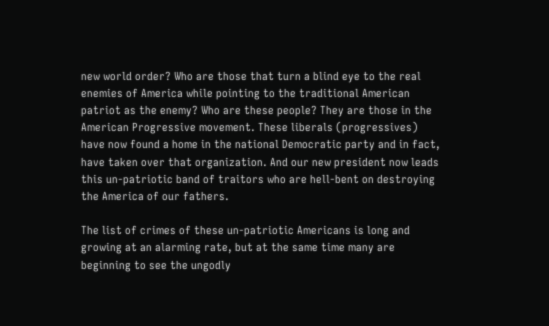new world order? Who are those that turn a blind eye to the real enemies of America while pointing to the traditional American patriot as the enemy? Who are these people? They are those in the American Progressive movement. These liberals (progressives) have now found a home in the national Democratic party and in fact, have taken over that organization. And our new president now leads this un-patriotic band of traitors who are hell-bent on destroying the America of our fathers.

The list of crimes of these un-patriotic Americans is long and growing at an alarming rate, but at the same time many are beginning to see the ungodly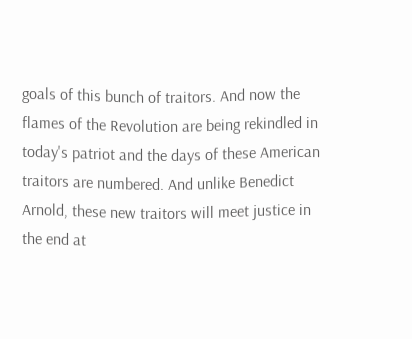goals of this bunch of traitors. And now the flames of the Revolution are being rekindled in today's patriot and the days of these American traitors are numbered. And unlike Benedict Arnold, these new traitors will meet justice in the end at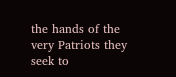the hands of the very Patriots they seek to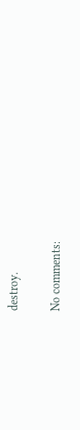destroy.

No comments: